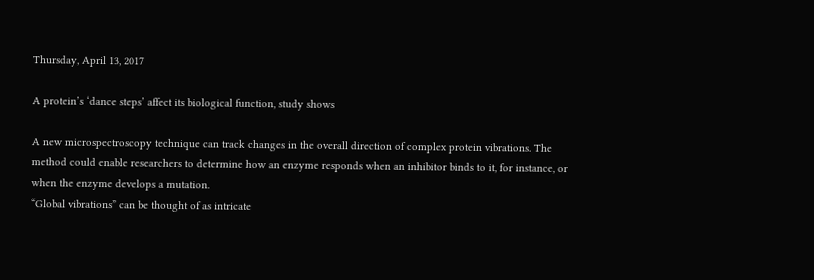Thursday, April 13, 2017

A protein’s ‘dance steps’ affect its biological function, study shows

A new microspectroscopy technique can track changes in the overall direction of complex protein vibrations. The method could enable researchers to determine how an enzyme responds when an inhibitor binds to it, for instance, or when the enzyme develops a mutation.
“Global vibrations” can be thought of as intricate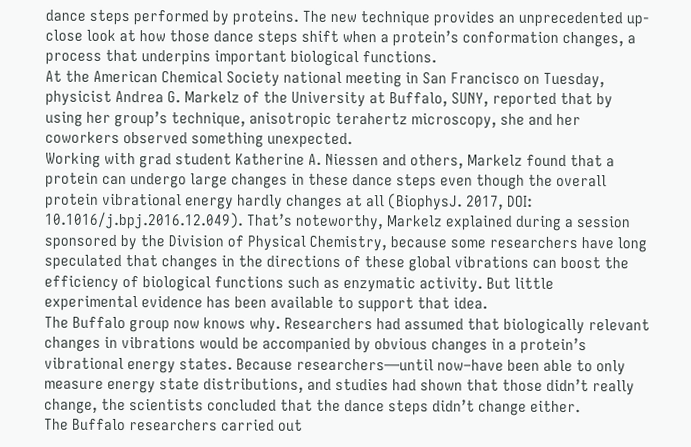dance steps performed by proteins. The new technique provides an unprecedented up-close look at how those dance steps shift when a protein’s conformation changes, a process that underpins important biological functions.
At the American Chemical Society national meeting in San Francisco on Tuesday, physicist Andrea G. Markelz of the University at Buffalo, SUNY, reported that by using her group’s technique, anisotropic terahertz microscopy, she and her coworkers observed something unexpected.
Working with grad student Katherine A. Niessen and others, Markelz found that a protein can undergo large changes in these dance steps even though the overall protein vibrational energy hardly changes at all (BiophysJ. 2017, DOI: 10.1016/j.bpj.2016.12.049). That’s noteworthy, Markelz explained during a session sponsored by the Division of Physical Chemistry, because some researchers have long speculated that changes in the directions of these global vibrations can boost the efficiency of biological functions such as enzymatic activity. But little experimental evidence has been available to support that idea.
The Buffalo group now knows why. Researchers had assumed that biologically relevant changes in vibrations would be accompanied by obvious changes in a protein’s vibrational energy states. Because researchers—until now–have been able to only measure energy state distributions, and studies had shown that those didn’t really change, the scientists concluded that the dance steps didn’t change either.
The Buffalo researchers carried out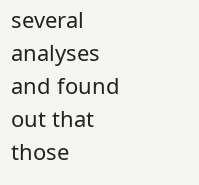several analyses and found out that those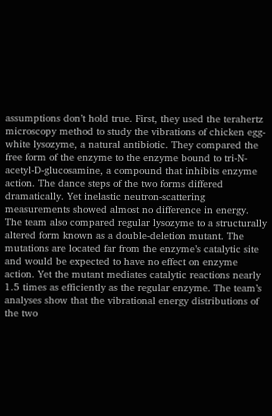assumptions don’t hold true. First, they used the terahertz microscopy method to study the vibrations of chicken egg-white lysozyme, a natural antibiotic. They compared the free form of the enzyme to the enzyme bound to tri-N-acetyl-D-glucosamine, a compound that inhibits enzyme action. The dance steps of the two forms differed dramatically. Yet inelastic neutron-scattering measurements showed almost no difference in energy.
The team also compared regular lysozyme to a structurally altered form known as a double-deletion mutant. The mutations are located far from the enzyme’s catalytic site and would be expected to have no effect on enzyme action. Yet the mutant mediates catalytic reactions nearly 1.5 times as efficiently as the regular enzyme. The team’s analyses show that the vibrational energy distributions of the two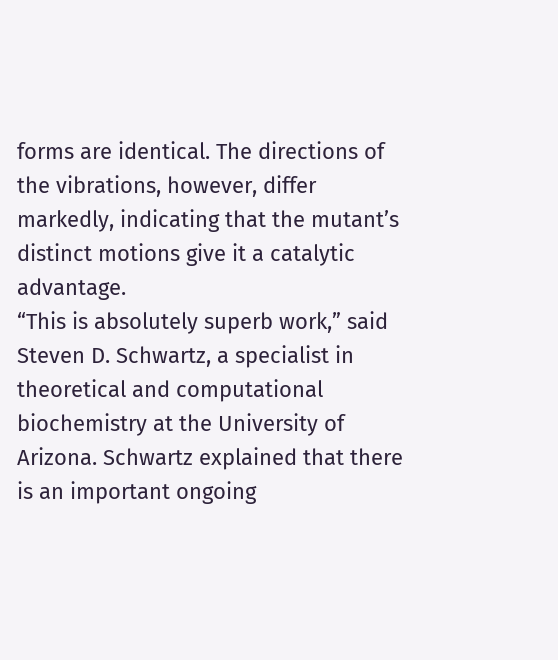forms are identical. The directions of the vibrations, however, differ markedly, indicating that the mutant’s distinct motions give it a catalytic advantage.
“This is absolutely superb work,” said Steven D. Schwartz, a specialist in theoretical and computational biochemistry at the University of Arizona. Schwartz explained that there is an important ongoing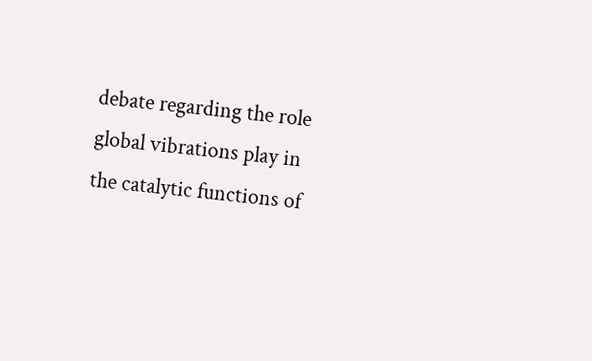debate regarding the role global vibrations play in the catalytic functions of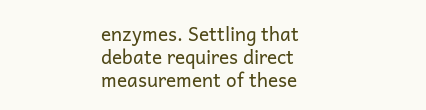enzymes. Settling that debate requires direct measurement of these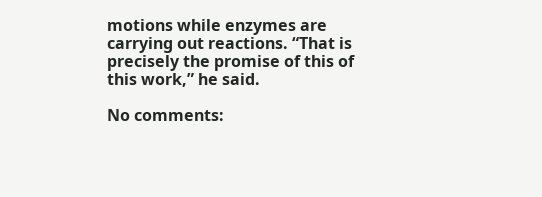motions while enzymes are carrying out reactions. “That is precisely the promise of this of this work,” he said.

No comments: